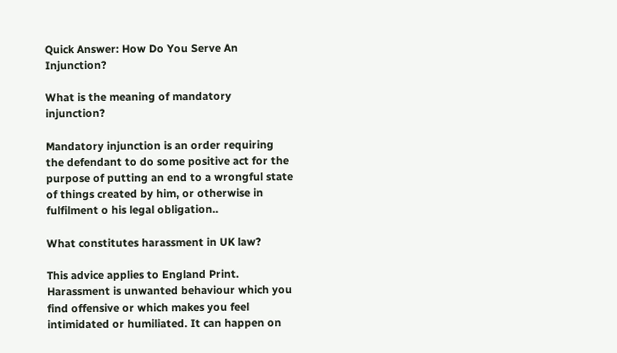Quick Answer: How Do You Serve An Injunction?

What is the meaning of mandatory injunction?

Mandatory injunction is an order requiring the defendant to do some positive act for the purpose of putting an end to a wrongful state of things created by him, or otherwise in fulfilment o his legal obligation..

What constitutes harassment in UK law?

This advice applies to England Print. Harassment is unwanted behaviour which you find offensive or which makes you feel intimidated or humiliated. It can happen on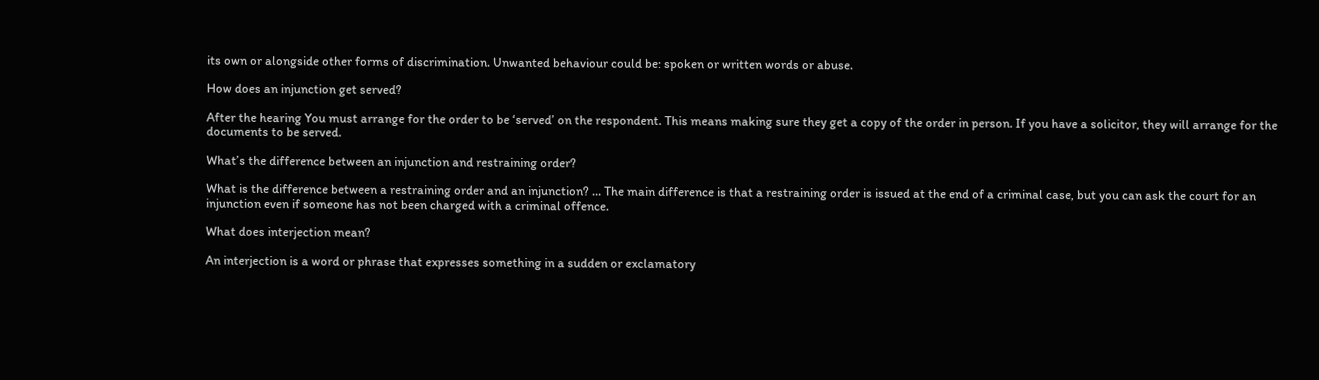its own or alongside other forms of discrimination. Unwanted behaviour could be: spoken or written words or abuse.

How does an injunction get served?

After the hearing You must arrange for the order to be ‘served’ on the respondent. This means making sure they get a copy of the order in person. If you have a solicitor, they will arrange for the documents to be served.

What’s the difference between an injunction and restraining order?

What is the difference between a restraining order and an injunction? … The main difference is that a restraining order is issued at the end of a criminal case, but you can ask the court for an injunction even if someone has not been charged with a criminal offence.

What does interjection mean?

An interjection is a word or phrase that expresses something in a sudden or exclamatory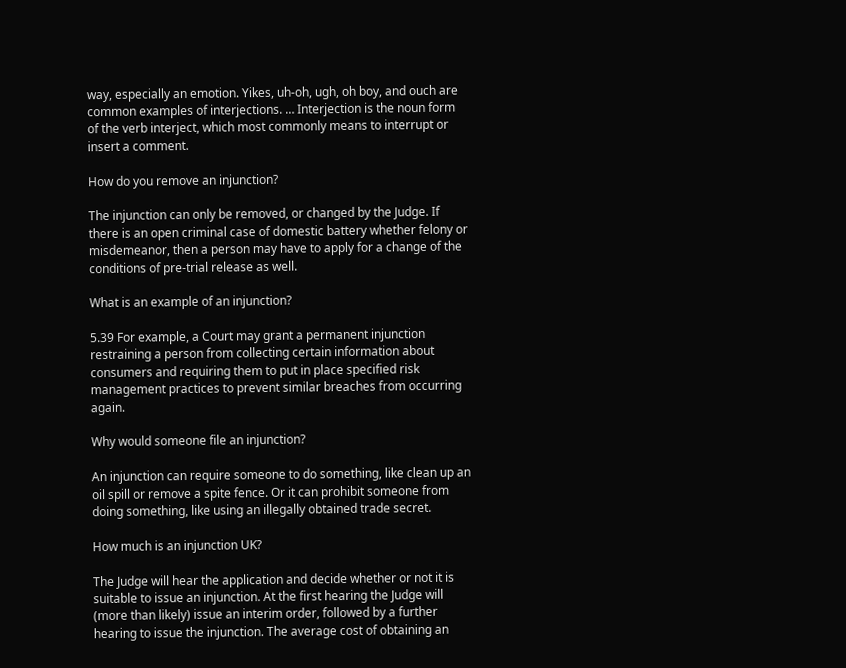way, especially an emotion. Yikes, uh-oh, ugh, oh boy, and ouch are common examples of interjections. … Interjection is the noun form of the verb interject, which most commonly means to interrupt or insert a comment.

How do you remove an injunction?

The injunction can only be removed, or changed by the Judge. If there is an open criminal case of domestic battery whether felony or misdemeanor, then a person may have to apply for a change of the conditions of pre-trial release as well.

What is an example of an injunction?

5.39 For example, a Court may grant a permanent injunction restraining a person from collecting certain information about consumers and requiring them to put in place specified risk management practices to prevent similar breaches from occurring again.

Why would someone file an injunction?

An injunction can require someone to do something, like clean up an oil spill or remove a spite fence. Or it can prohibit someone from doing something, like using an illegally obtained trade secret.

How much is an injunction UK?

The Judge will hear the application and decide whether or not it is suitable to issue an injunction. At the first hearing the Judge will (more than likely) issue an interim order, followed by a further hearing to issue the injunction. The average cost of obtaining an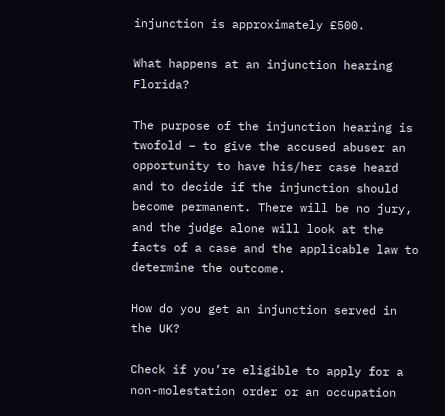injunction is approximately £500.

What happens at an injunction hearing Florida?

The purpose of the injunction hearing is twofold – to give the accused abuser an opportunity to have his/her case heard and to decide if the injunction should become permanent. There will be no jury, and the judge alone will look at the facts of a case and the applicable law to determine the outcome.

How do you get an injunction served in the UK?

Check if you’re eligible to apply for a non-molestation order or an occupation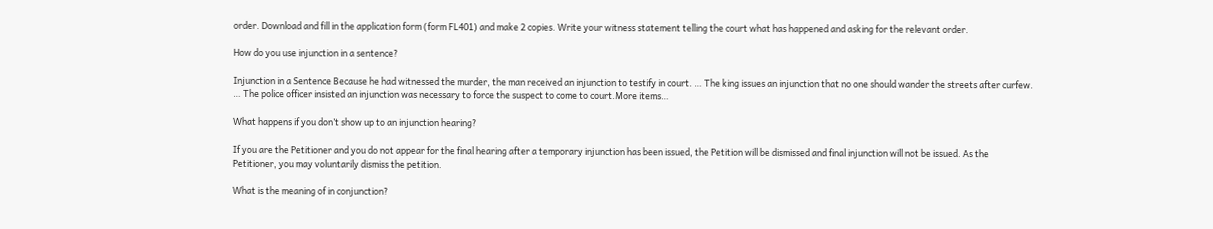order. Download and fill in the application form (form FL401) and make 2 copies. Write your witness statement telling the court what has happened and asking for the relevant order.

How do you use injunction in a sentence?

Injunction in a Sentence Because he had witnessed the murder, the man received an injunction to testify in court. … The king issues an injunction that no one should wander the streets after curfew. … The police officer insisted an injunction was necessary to force the suspect to come to court.More items…

What happens if you don’t show up to an injunction hearing?

If you are the Petitioner and you do not appear for the final hearing after a temporary injunction has been issued, the Petition will be dismissed and final injunction will not be issued. As the Petitioner, you may voluntarily dismiss the petition.

What is the meaning of in conjunction?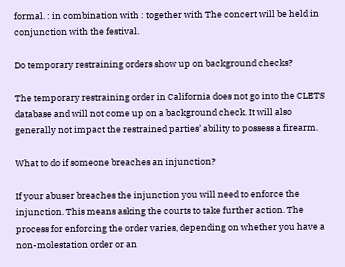formal. : in combination with : together with The concert will be held in conjunction with the festival.

Do temporary restraining orders show up on background checks?

The temporary restraining order in California does not go into the CLETS database and will not come up on a background check. It will also generally not impact the restrained parties’ ability to possess a firearm.

What to do if someone breaches an injunction?

If your abuser breaches the injunction you will need to enforce the injunction. This means asking the courts to take further action. The process for enforcing the order varies, depending on whether you have a non-molestation order or an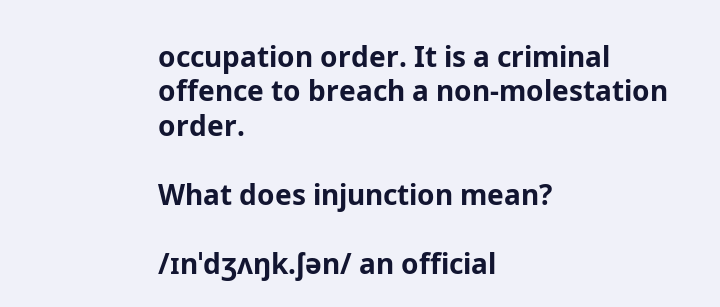occupation order. It is a criminal offence to breach a non-molestation order.

What does injunction mean?

/ɪnˈdʒʌŋk.ʃən/ an official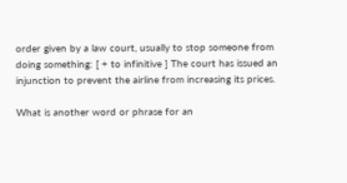order given by a law court, usually to stop someone from doing something: [ + to infinitive ] The court has issued an injunction to prevent the airline from increasing its prices.

What is another word or phrase for an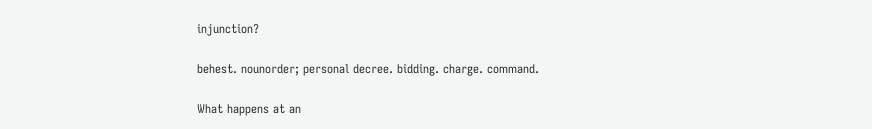injunction?

behest. nounorder; personal decree. bidding. charge. command.

What happens at an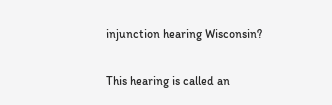injunction hearing Wisconsin?

This hearing is called an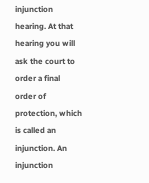injunction hearing. At that hearing you will ask the court to order a final order of protection, which is called an injunction. An injunction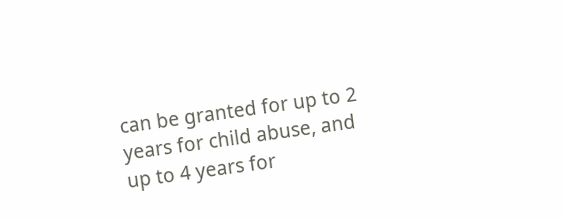can be granted for up to 2 years for child abuse, and up to 4 years for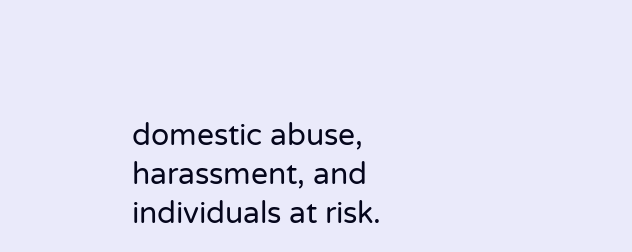domestic abuse, harassment, and individuals at risk.